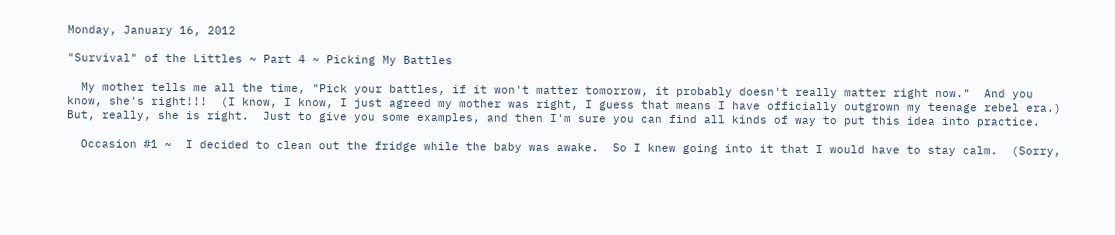Monday, January 16, 2012

"Survival" of the Littles ~ Part 4 ~ Picking My Battles

  My mother tells me all the time, "Pick your battles, if it won't matter tomorrow, it probably doesn't really matter right now."  And you know, she's right!!!  (I know, I know, I just agreed my mother was right, I guess that means I have officially outgrown my teenage rebel era.)  But, really, she is right.  Just to give you some examples, and then I'm sure you can find all kinds of way to put this idea into practice.

  Occasion #1 ~  I decided to clean out the fridge while the baby was awake.  So I knew going into it that I would have to stay calm.  (Sorry,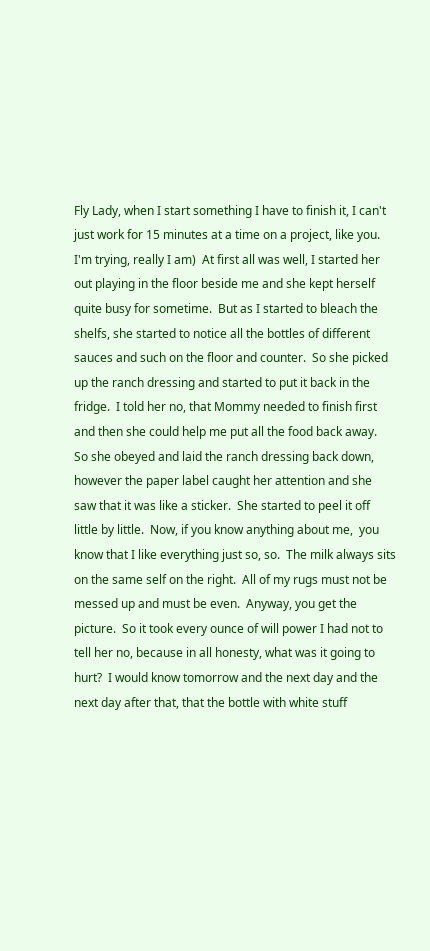Fly Lady, when I start something I have to finish it, I can't just work for 15 minutes at a time on a project, like you.  I'm trying, really I am)  At first all was well, I started her out playing in the floor beside me and she kept herself quite busy for sometime.  But as I started to bleach the shelfs, she started to notice all the bottles of different sauces and such on the floor and counter.  So she picked up the ranch dressing and started to put it back in the fridge.  I told her no, that Mommy needed to finish first and then she could help me put all the food back away.  So she obeyed and laid the ranch dressing back down, however the paper label caught her attention and she saw that it was like a sticker.  She started to peel it off little by little.  Now, if you know anything about me,  you know that I like everything just so, so.  The milk always sits on the same self on the right.  All of my rugs must not be messed up and must be even.  Anyway, you get the picture.  So it took every ounce of will power I had not to tell her no, because in all honesty, what was it going to hurt?  I would know tomorrow and the next day and the next day after that, that the bottle with white stuff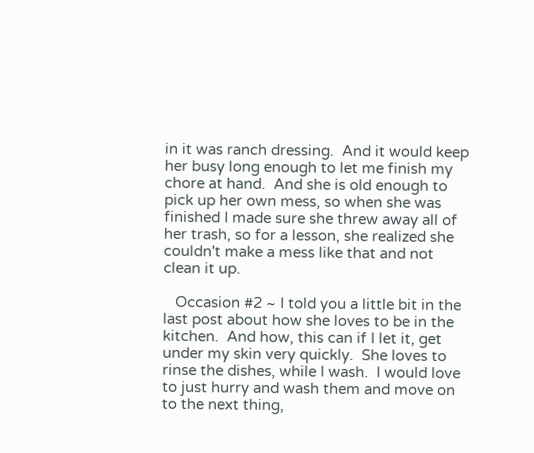in it was ranch dressing.  And it would keep her busy long enough to let me finish my chore at hand.  And she is old enough to pick up her own mess, so when she was finished I made sure she threw away all of her trash, so for a lesson, she realized she couldn't make a mess like that and not clean it up.

   Occasion #2 ~ I told you a little bit in the last post about how she loves to be in the kitchen.  And how, this can if I let it, get under my skin very quickly.  She loves to rinse the dishes, while I wash.  I would love to just hurry and wash them and move on to the next thing,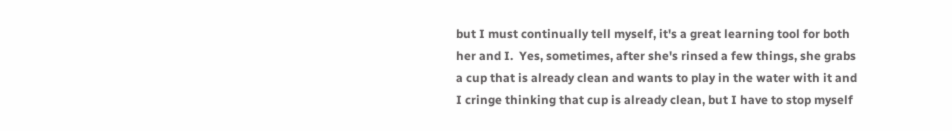but I must continually tell myself, it's a great learning tool for both her and I.  Yes, sometimes, after she's rinsed a few things, she grabs a cup that is already clean and wants to play in the water with it and I cringe thinking that cup is already clean, but I have to stop myself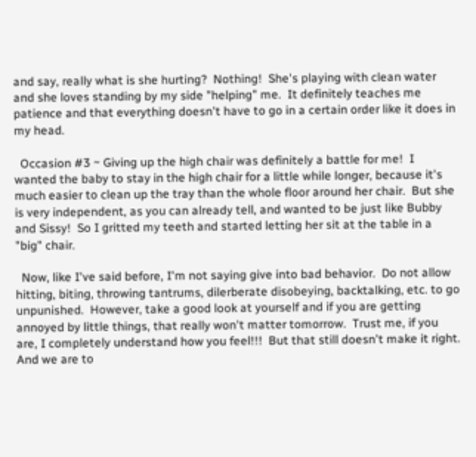and say, really what is she hurting?  Nothing!  She's playing with clean water and she loves standing by my side "helping" me.  It definitely teaches me patience and that everything doesn't have to go in a certain order like it does in my head.

  Occasion #3 ~ Giving up the high chair was definitely a battle for me!  I wanted the baby to stay in the high chair for a little while longer, because it's much easier to clean up the tray than the whole floor around her chair.  But she is very independent, as you can already tell, and wanted to be just like Bubby and Sissy!  So I gritted my teeth and started letting her sit at the table in a "big" chair.

  Now, like I've said before, I'm not saying give into bad behavior.  Do not allow hitting, biting, throwing tantrums, dilerberate disobeying, backtalking, etc. to go unpunished.  However, take a good look at yourself and if you are getting annoyed by little things, that really won't matter tomorrow.  Trust me, if you are, I completely understand how you feel!!!  But that still doesn't make it right.  And we are to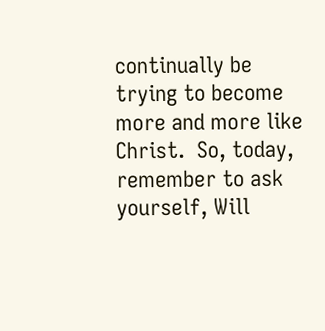continually be trying to become more and more like Christ.  So, today, remember to ask yourself, Will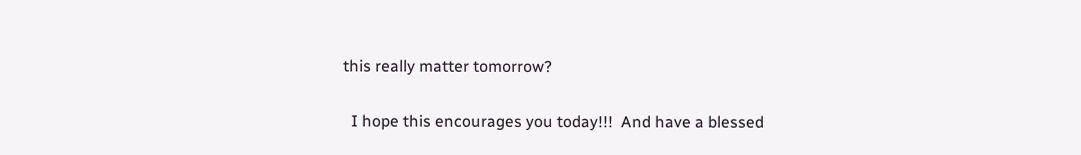this really matter tomorrow?

  I hope this encourages you today!!!  And have a blessed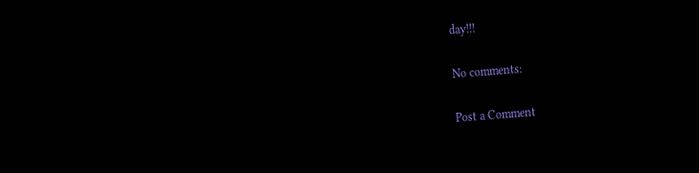day!!!

No comments:

Post a Comment